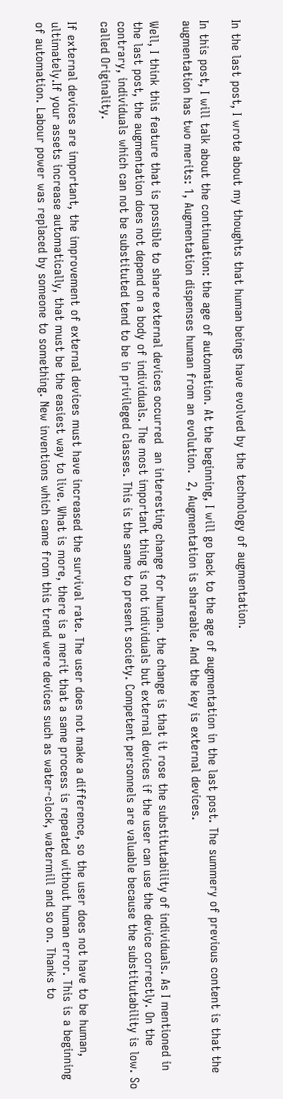In the last post, I wrote about my thoughts that human beings have evolved by the technology of augmentation.

In this post, I will talk about the continuation: the age of automation. At the beginning, I will go back to the age of augmentation in the last post. The summery of previous content is that the augmentation has two merits: 1, Augmentation dispenses human from an evolution.  2, Augmentation is shareable. And the key is external devices.

Well, I think this feature that is possible to share external devices occurred  an interesting change for human. the change is that it rose the substitutability of individuals. As I mentioned in the last post, the augmentation does not depend on a body of individuals. The most important thing is not individuals but external devices if the user can use the device correctly. On the contrary, individuals which can not be substituted tend to be in privileged classes. This is the same to present society. Competent personnels are valuable because the substitutability is low. So called Originality.

If external devices are important, the improvement of external devices must have increased the survival rate. The user does not make a difference, so the user does not have to be human, ultimately.If your assets increase automatically, that must be the easiest way to live. What is more, there is a merit that a same process is repeated without human error. This is a beginning of automation. Labour power was replaced by someone to something. New inventions which came from this trend were devices such as water-clock, watermill and so on. Thanks to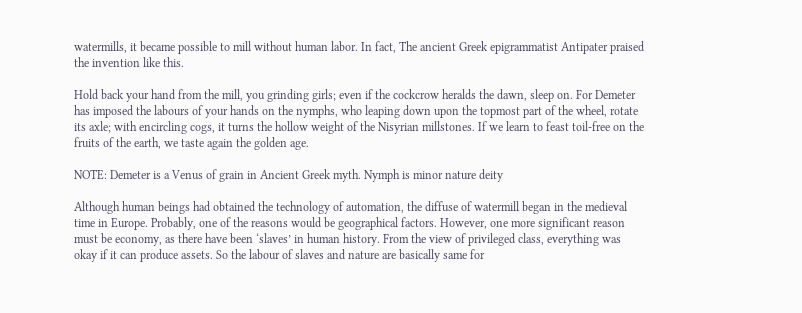watermills, it became possible to mill without human labor. In fact, The ancient Greek epigrammatist Antipater praised the invention like this.

Hold back your hand from the mill, you grinding girls; even if the cockcrow heralds the dawn, sleep on. For Demeter has imposed the labours of your hands on the nymphs, who leaping down upon the topmost part of the wheel, rotate its axle; with encircling cogs, it turns the hollow weight of the Nisyrian millstones. If we learn to feast toil-free on the fruits of the earth, we taste again the golden age.

NOTE: Demeter is a Venus of grain in Ancient Greek myth. Nymph is minor nature deity

Although human beings had obtained the technology of automation, the diffuse of watermill began in the medieval time in Europe. Probably, one of the reasons would be geographical factors. However, one more significant reason must be economy, as there have been ‘slaves’ in human history. From the view of privileged class, everything was okay if it can produce assets. So the labour of slaves and nature are basically same for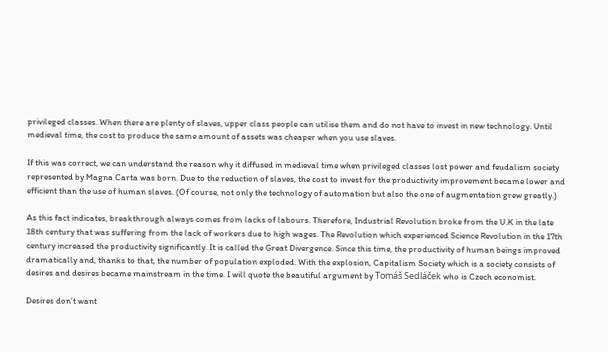privileged classes. When there are plenty of slaves, upper class people can utilise them and do not have to invest in new technology. Until medieval time, the cost to produce the same amount of assets was cheaper when you use slaves.

If this was correct, we can understand the reason why it diffused in medieval time when privileged classes lost power and feudalism society represented by Magna Carta was born. Due to the reduction of slaves, the cost to invest for the productivity improvement became lower and efficient than the use of human slaves. (Of course, not only the technology of automation but also the one of augmentation grew greatly.)

As this fact indicates, breakthrough always comes from lacks of labours. Therefore, Industrial Revolution broke from the U.K in the late 18th century that was suffering from the lack of workers due to high wages. The Revolution which experienced Science Revolution in the 17th century increased the productivity significantly. It is called the Great Divergence. Since this time, the productivity of human beings improved dramatically and, thanks to that, the number of population exploded. With the explosion, Capitalism Society which is a society consists of desires and desires became mainstream in the time. I will quote the beautiful argument by Tomáš Sedláček who is Czech economist.

Desires don’t want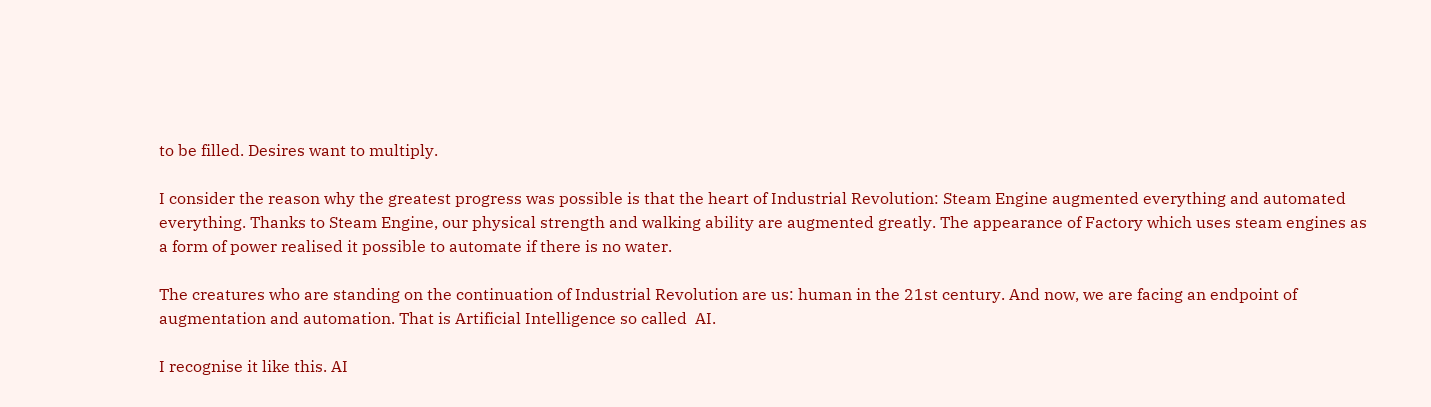to be filled. Desires want to multiply.

I consider the reason why the greatest progress was possible is that the heart of Industrial Revolution: Steam Engine augmented everything and automated everything. Thanks to Steam Engine, our physical strength and walking ability are augmented greatly. The appearance of Factory which uses steam engines as a form of power realised it possible to automate if there is no water.

The creatures who are standing on the continuation of Industrial Revolution are us: human in the 21st century. And now, we are facing an endpoint of augmentation and automation. That is Artificial Intelligence so called  AI.

I recognise it like this. AI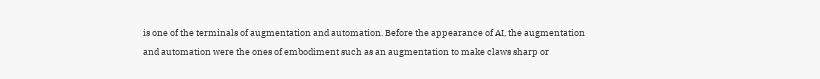is one of the terminals of augmentation and automation. Before the appearance of AI, the augmentation and automation were the ones of embodiment such as an augmentation to make claws sharp or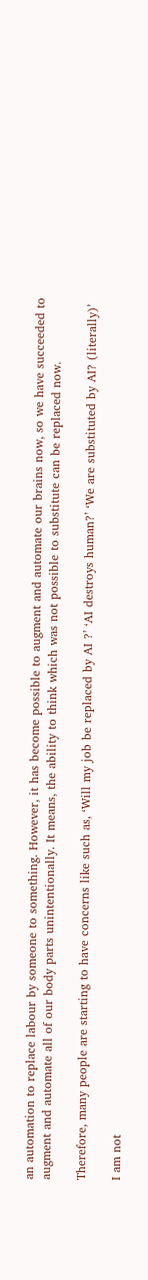an automation to replace labour by someone to something. However, it has become possible to augment and automate our brains now, so we have succeeded to augment and automate all of our body parts unintentionally. It means, the ability to think which was not possible to substitute can be replaced now.

Therefore, many people are starting to have concerns like such as, ‘Will my job be replaced by AI ?’ ‘AI destroys human?’ ‘We are substituted by AI? (literally)’

I am not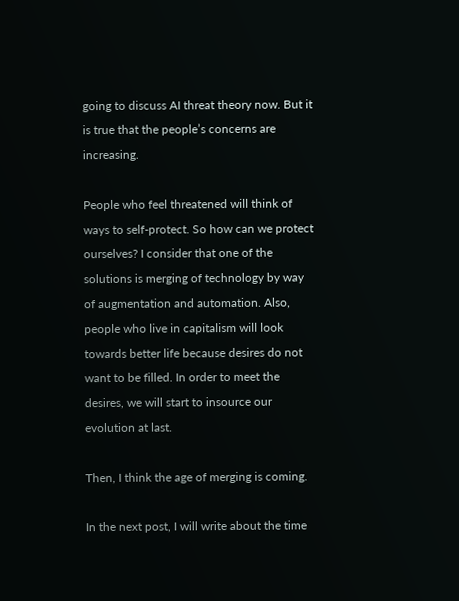going to discuss AI threat theory now. But it is true that the people’s concerns are increasing.

People who feel threatened will think of ways to self-protect. So how can we protect ourselves? I consider that one of the solutions is merging of technology by way of augmentation and automation. Also, people who live in capitalism will look towards better life because desires do not want to be filled. In order to meet the desires, we will start to insource our evolution at last.

Then, I think the age of merging is coming.

In the next post, I will write about the time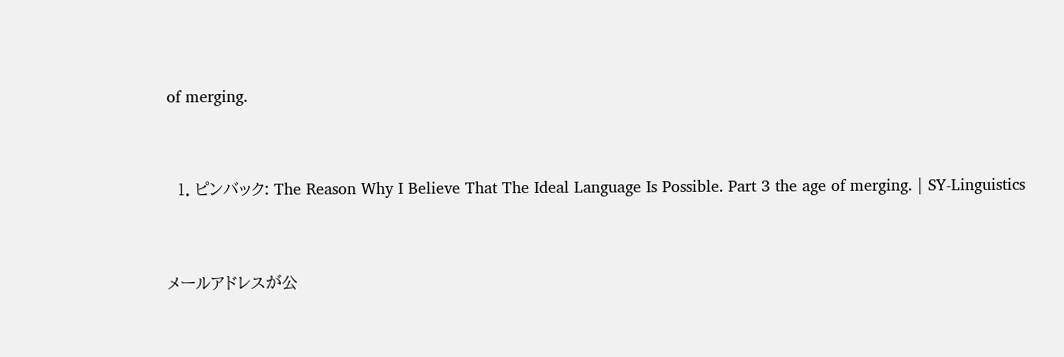of merging.


  1. ピンバック: The Reason Why I Believe That The Ideal Language Is Possible. Part 3 the age of merging. | SY-Linguistics


メールアドレスが公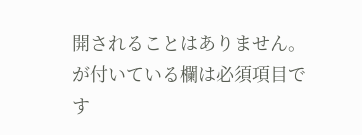開されることはありません。 が付いている欄は必須項目です